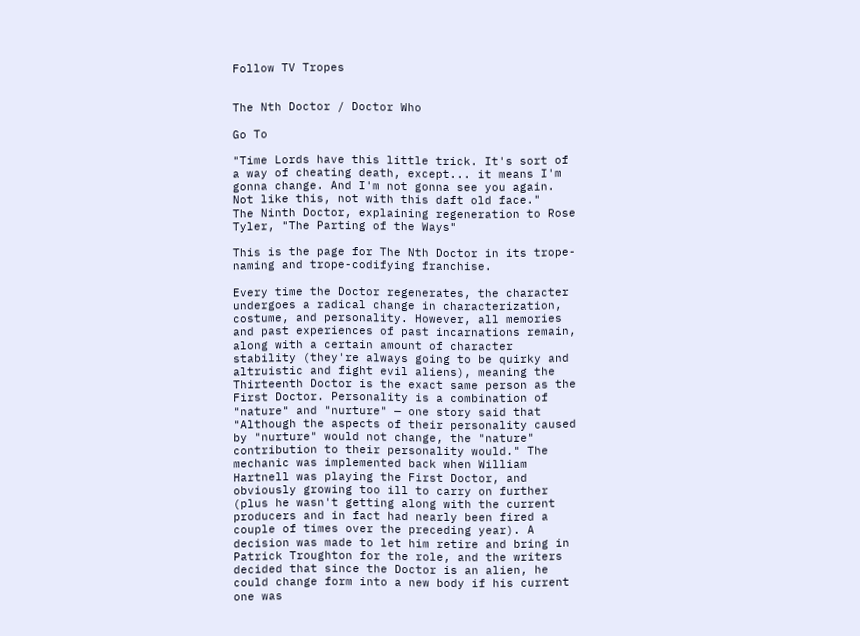Follow TV Tropes


The Nth Doctor / Doctor Who

Go To

"Time Lords have this little trick. It's sort of a way of cheating death, except... it means I'm gonna change. And I'm not gonna see you again. Not like this, not with this daft old face."
The Ninth Doctor, explaining regeneration to Rose Tyler, "The Parting of the Ways"

This is the page for The Nth Doctor in its trope-naming and trope-codifying franchise.

Every time the Doctor regenerates, the character undergoes a radical change in characterization, costume, and personality. However, all memories and past experiences of past incarnations remain, along with a certain amount of character stability (they're always going to be quirky and altruistic and fight evil aliens), meaning the Thirteenth Doctor is the exact same person as the First Doctor. Personality is a combination of "nature" and "nurture" — one story said that "Although the aspects of their personality caused by "nurture" would not change, the "nature" contribution to their personality would." The mechanic was implemented back when William Hartnell was playing the First Doctor, and obviously growing too ill to carry on further (plus he wasn't getting along with the current producers and in fact had nearly been fired a couple of times over the preceding year). A decision was made to let him retire and bring in Patrick Troughton for the role, and the writers decided that since the Doctor is an alien, he could change form into a new body if his current one was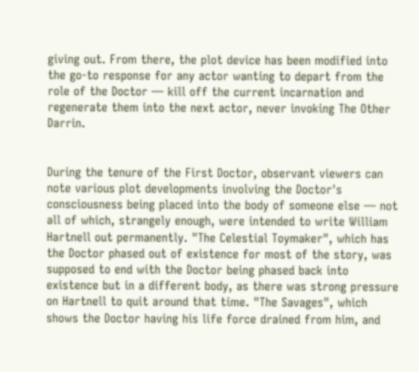giving out. From there, the plot device has been modified into the go-to response for any actor wanting to depart from the role of the Doctor — kill off the current incarnation and regenerate them into the next actor, never invoking The Other Darrin.


During the tenure of the First Doctor, observant viewers can note various plot developments involving the Doctor's consciousness being placed into the body of someone else — not all of which, strangely enough, were intended to write William Hartnell out permanently. "The Celestial Toymaker", which has the Doctor phased out of existence for most of the story, was supposed to end with the Doctor being phased back into existence but in a different body, as there was strong pressure on Hartnell to quit around that time. "The Savages", which shows the Doctor having his life force drained from him, and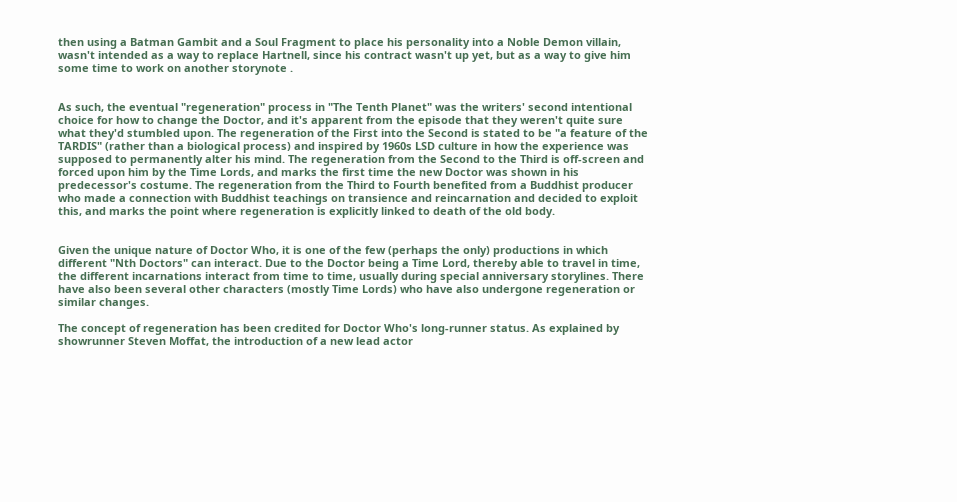then using a Batman Gambit and a Soul Fragment to place his personality into a Noble Demon villain, wasn't intended as a way to replace Hartnell, since his contract wasn't up yet, but as a way to give him some time to work on another storynote .


As such, the eventual "regeneration" process in "The Tenth Planet" was the writers' second intentional choice for how to change the Doctor, and it's apparent from the episode that they weren't quite sure what they'd stumbled upon. The regeneration of the First into the Second is stated to be "a feature of the TARDIS" (rather than a biological process) and inspired by 1960s LSD culture in how the experience was supposed to permanently alter his mind. The regeneration from the Second to the Third is off-screen and forced upon him by the Time Lords, and marks the first time the new Doctor was shown in his predecessor's costume. The regeneration from the Third to Fourth benefited from a Buddhist producer who made a connection with Buddhist teachings on transience and reincarnation and decided to exploit this, and marks the point where regeneration is explicitly linked to death of the old body.


Given the unique nature of Doctor Who, it is one of the few (perhaps the only) productions in which different "Nth Doctors" can interact. Due to the Doctor being a Time Lord, thereby able to travel in time, the different incarnations interact from time to time, usually during special anniversary storylines. There have also been several other characters (mostly Time Lords) who have also undergone regeneration or similar changes.

The concept of regeneration has been credited for Doctor Who's long-runner status. As explained by showrunner Steven Moffat, the introduction of a new lead actor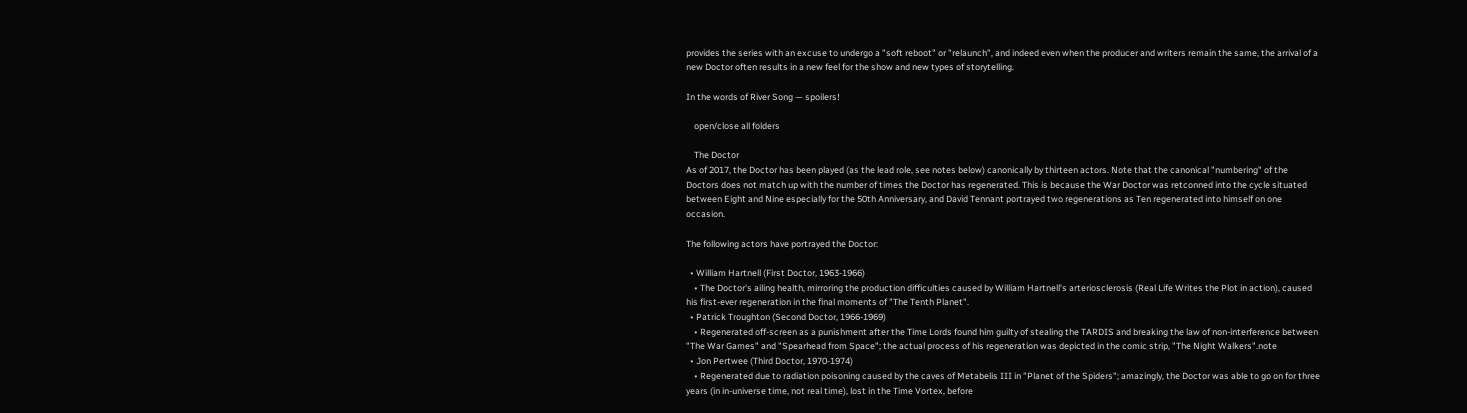provides the series with an excuse to undergo a "soft reboot" or "relaunch", and indeed even when the producer and writers remain the same, the arrival of a new Doctor often results in a new feel for the show and new types of storytelling.

In the words of River Song — spoilers!

    open/close all folders

    The Doctor
As of 2017, the Doctor has been played (as the lead role, see notes below) canonically by thirteen actors. Note that the canonical "numbering" of the Doctors does not match up with the number of times the Doctor has regenerated. This is because the War Doctor was retconned into the cycle situated between Eight and Nine especially for the 50th Anniversary, and David Tennant portrayed two regenerations as Ten regenerated into himself on one occasion.

The following actors have portrayed the Doctor:

  • William Hartnell (First Doctor, 1963-1966)
    • The Doctor's ailing health, mirroring the production difficulties caused by William Hartnell's arteriosclerosis (Real Life Writes the Plot in action), caused his first-ever regeneration in the final moments of "The Tenth Planet".
  • Patrick Troughton (Second Doctor, 1966-1969)
    • Regenerated off-screen as a punishment after the Time Lords found him guilty of stealing the TARDIS and breaking the law of non-interference between "The War Games" and "Spearhead from Space"; the actual process of his regeneration was depicted in the comic strip, "The Night Walkers".note
  • Jon Pertwee (Third Doctor, 1970-1974)
    • Regenerated due to radiation poisoning caused by the caves of Metabelis III in "Planet of the Spiders"; amazingly, the Doctor was able to go on for three years (in in-universe time, not real time), lost in the Time Vortex, before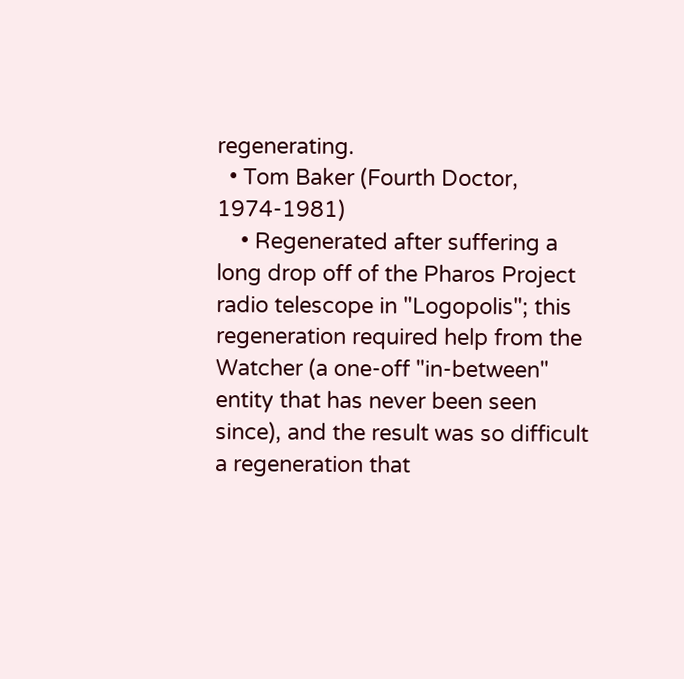regenerating.
  • Tom Baker (Fourth Doctor, 1974-1981)
    • Regenerated after suffering a long drop off of the Pharos Project radio telescope in "Logopolis"; this regeneration required help from the Watcher (a one-off "in-between" entity that has never been seen since), and the result was so difficult a regeneration that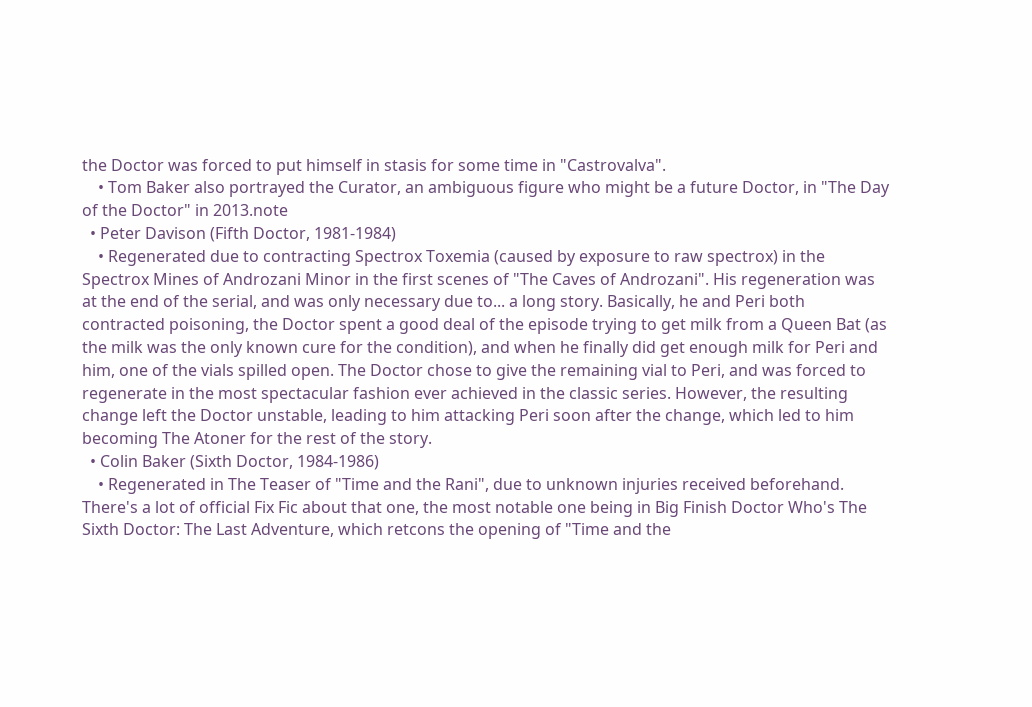the Doctor was forced to put himself in stasis for some time in "Castrovalva".
    • Tom Baker also portrayed the Curator, an ambiguous figure who might be a future Doctor, in "The Day of the Doctor" in 2013.note
  • Peter Davison (Fifth Doctor, 1981-1984)
    • Regenerated due to contracting Spectrox Toxemia (caused by exposure to raw spectrox) in the Spectrox Mines of Androzani Minor in the first scenes of "The Caves of Androzani". His regeneration was at the end of the serial, and was only necessary due to... a long story. Basically, he and Peri both contracted poisoning, the Doctor spent a good deal of the episode trying to get milk from a Queen Bat (as the milk was the only known cure for the condition), and when he finally did get enough milk for Peri and him, one of the vials spilled open. The Doctor chose to give the remaining vial to Peri, and was forced to regenerate in the most spectacular fashion ever achieved in the classic series. However, the resulting change left the Doctor unstable, leading to him attacking Peri soon after the change, which led to him becoming The Atoner for the rest of the story.
  • Colin Baker (Sixth Doctor, 1984-1986)
    • Regenerated in The Teaser of "Time and the Rani", due to unknown injuries received beforehand. There's a lot of official Fix Fic about that one, the most notable one being in Big Finish Doctor Who's The Sixth Doctor: The Last Adventure, which retcons the opening of "Time and the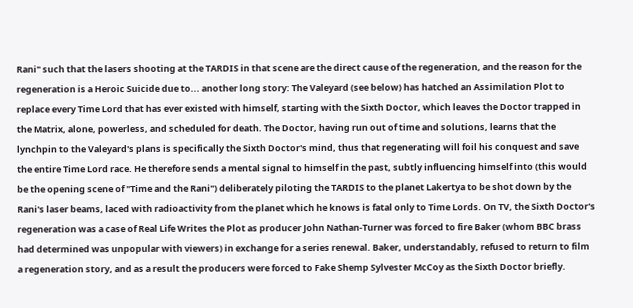Rani" such that the lasers shooting at the TARDIS in that scene are the direct cause of the regeneration, and the reason for the regeneration is a Heroic Suicide due to... another long story: The Valeyard (see below) has hatched an Assimilation Plot to replace every Time Lord that has ever existed with himself, starting with the Sixth Doctor, which leaves the Doctor trapped in the Matrix, alone, powerless, and scheduled for death. The Doctor, having run out of time and solutions, learns that the lynchpin to the Valeyard's plans is specifically the Sixth Doctor's mind, thus that regenerating will foil his conquest and save the entire Time Lord race. He therefore sends a mental signal to himself in the past, subtly influencing himself into (this would be the opening scene of "Time and the Rani") deliberately piloting the TARDIS to the planet Lakertya to be shot down by the Rani's laser beams, laced with radioactivity from the planet which he knows is fatal only to Time Lords. On TV, the Sixth Doctor's regeneration was a case of Real Life Writes the Plot as producer John Nathan-Turner was forced to fire Baker (whom BBC brass had determined was unpopular with viewers) in exchange for a series renewal. Baker, understandably, refused to return to film a regeneration story, and as a result the producers were forced to Fake Shemp Sylvester McCoy as the Sixth Doctor briefly.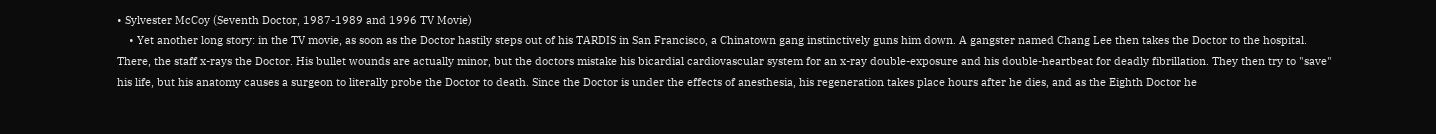• Sylvester McCoy (Seventh Doctor, 1987-1989 and 1996 TV Movie)
    • Yet another long story: in the TV movie, as soon as the Doctor hastily steps out of his TARDIS in San Francisco, a Chinatown gang instinctively guns him down. A gangster named Chang Lee then takes the Doctor to the hospital. There, the staff x-rays the Doctor. His bullet wounds are actually minor, but the doctors mistake his bicardial cardiovascular system for an x-ray double-exposure and his double-heartbeat for deadly fibrillation. They then try to "save" his life, but his anatomy causes a surgeon to literally probe the Doctor to death. Since the Doctor is under the effects of anesthesia, his regeneration takes place hours after he dies, and as the Eighth Doctor he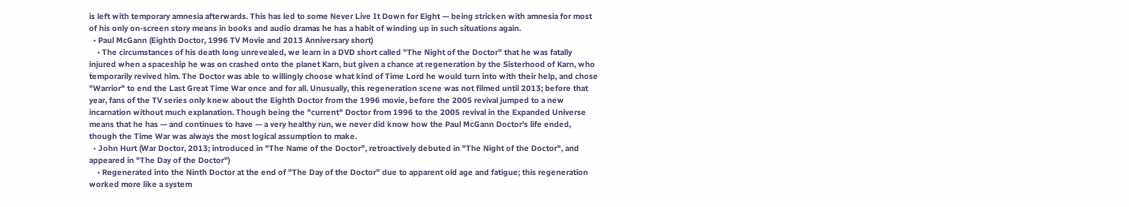is left with temporary amnesia afterwards. This has led to some Never Live It Down for Eight — being stricken with amnesia for most of his only on-screen story means in books and audio dramas he has a habit of winding up in such situations again.
  • Paul McGann (Eighth Doctor, 1996 TV Movie and 2013 Anniversary short)
    • The circumstances of his death long unrevealed, we learn in a DVD short called "The Night of the Doctor" that he was fatally injured when a spaceship he was on crashed onto the planet Karn, but given a chance at regeneration by the Sisterhood of Karn, who temporarily revived him. The Doctor was able to willingly choose what kind of Time Lord he would turn into with their help, and chose "Warrior" to end the Last Great Time War once and for all. Unusually, this regeneration scene was not filmed until 2013; before that year, fans of the TV series only knew about the Eighth Doctor from the 1996 movie, before the 2005 revival jumped to a new incarnation without much explanation. Though being the "current" Doctor from 1996 to the 2005 revival in the Expanded Universe means that he has — and continues to have — a very healthy run, we never did know how the Paul McGann Doctor's life ended, though the Time War was always the most logical assumption to make.
  • John Hurt (War Doctor, 2013; introduced in "The Name of the Doctor", retroactively debuted in "The Night of the Doctor", and appeared in "The Day of the Doctor")
    • Regenerated into the Ninth Doctor at the end of "The Day of the Doctor" due to apparent old age and fatigue; this regeneration worked more like a system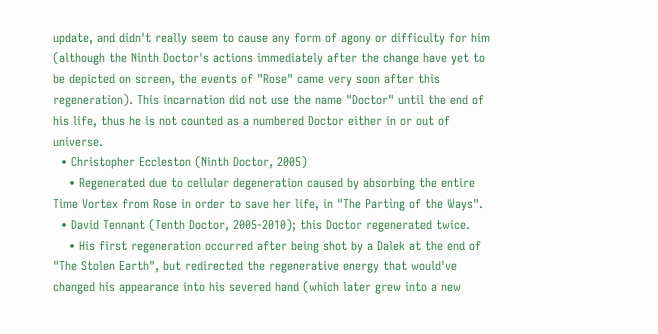update, and didn't really seem to cause any form of agony or difficulty for him (although the Ninth Doctor's actions immediately after the change have yet to be depicted on screen, the events of "Rose" came very soon after this regeneration). This incarnation did not use the name "Doctor" until the end of his life, thus he is not counted as a numbered Doctor either in or out of universe.
  • Christopher Eccleston (Ninth Doctor, 2005)
    • Regenerated due to cellular degeneration caused by absorbing the entire Time Vortex from Rose in order to save her life, in "The Parting of the Ways".
  • David Tennant (Tenth Doctor, 2005-2010); this Doctor regenerated twice.
    • His first regeneration occurred after being shot by a Dalek at the end of "The Stolen Earth", but redirected the regenerative energy that would've changed his appearance into his severed hand (which later grew into a new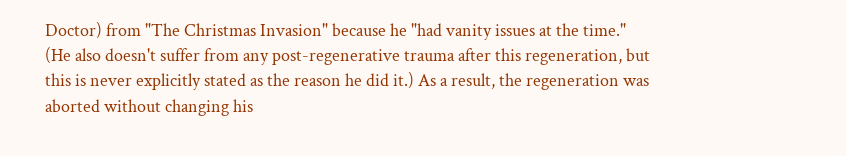Doctor) from "The Christmas Invasion" because he "had vanity issues at the time." (He also doesn't suffer from any post-regenerative trauma after this regeneration, but this is never explicitly stated as the reason he did it.) As a result, the regeneration was aborted without changing his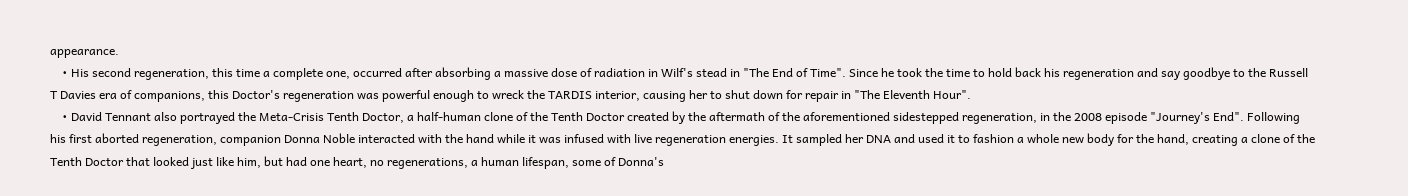appearance.
    • His second regeneration, this time a complete one, occurred after absorbing a massive dose of radiation in Wilf's stead in "The End of Time". Since he took the time to hold back his regeneration and say goodbye to the Russell T Davies era of companions, this Doctor's regeneration was powerful enough to wreck the TARDIS interior, causing her to shut down for repair in "The Eleventh Hour".
    • David Tennant also portrayed the Meta-Crisis Tenth Doctor, a half-human clone of the Tenth Doctor created by the aftermath of the aforementioned sidestepped regeneration, in the 2008 episode "Journey's End". Following his first aborted regeneration, companion Donna Noble interacted with the hand while it was infused with live regeneration energies. It sampled her DNA and used it to fashion a whole new body for the hand, creating a clone of the Tenth Doctor that looked just like him, but had one heart, no regenerations, a human lifespan, some of Donna's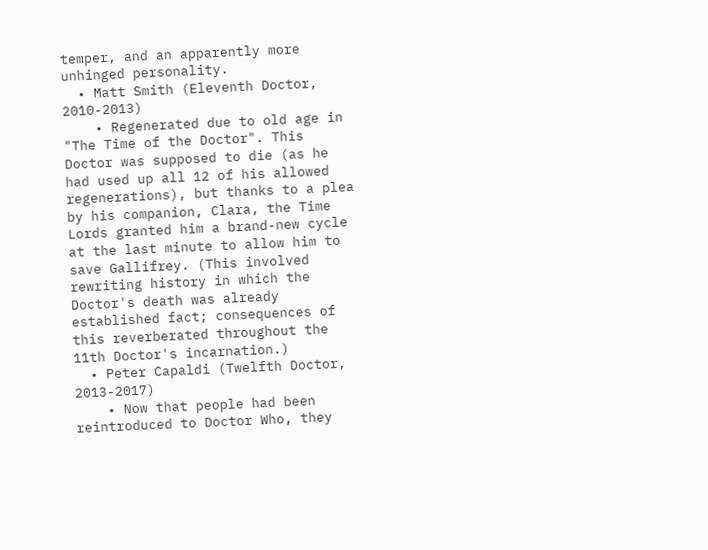temper, and an apparently more unhinged personality.
  • Matt Smith (Eleventh Doctor, 2010-2013)
    • Regenerated due to old age in "The Time of the Doctor". This Doctor was supposed to die (as he had used up all 12 of his allowed regenerations), but thanks to a plea by his companion, Clara, the Time Lords granted him a brand-new cycle at the last minute to allow him to save Gallifrey. (This involved rewriting history in which the Doctor's death was already established fact; consequences of this reverberated throughout the 11th Doctor's incarnation.)
  • Peter Capaldi (Twelfth Doctor, 2013-2017)
    • Now that people had been reintroduced to Doctor Who, they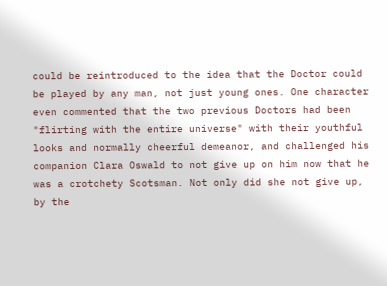could be reintroduced to the idea that the Doctor could be played by any man, not just young ones. One character even commented that the two previous Doctors had been "flirting with the entire universe" with their youthful looks and normally cheerful demeanor, and challenged his companion Clara Oswald to not give up on him now that he was a crotchety Scotsman. Not only did she not give up, by the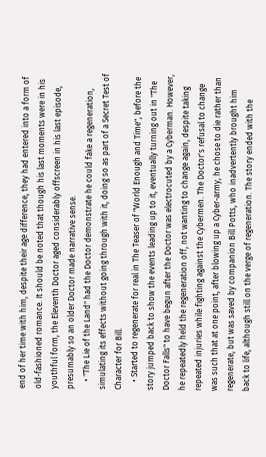end of her time with him, despite their age difference, they had entered into a form of old-fashioned romance. It should be noted that though his last moments were in his youthful form, the Eleventh Doctor aged considerably offscreen in his last episode, presumably so an older Doctor made narrative sense.
    • "The Lie of the Land" had the Doctor demonstrate he could fake a regeneration, simulating its effects without going through with it, doing so as part of a Secret Test of Character for Bill.
    • Started to regenerate for real in The Teaser of "World Enough and Time", before the story jumped back to show the events leading up to it, eventually turning out in "The Doctor Falls" to have begun after the Doctor was electrocuted by a Cyberman. However, he repeatedly held the regeneration off, not wanting to change again, despite taking repeated injuries while fighting against the Cybermen. The Doctor's refusal to change was such that at one point, after blowing up a Cyber-army, he chose to die rather than regenerate, but was saved by companion Bill Potts, who inadvertently brought him back to life, although still on the verge of regeneration. The story ended with the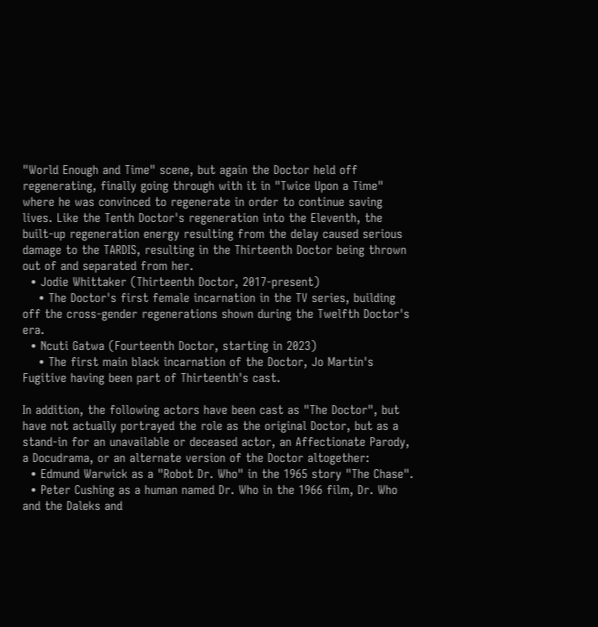"World Enough and Time" scene, but again the Doctor held off regenerating, finally going through with it in "Twice Upon a Time" where he was convinced to regenerate in order to continue saving lives. Like the Tenth Doctor's regeneration into the Eleventh, the built-up regeneration energy resulting from the delay caused serious damage to the TARDIS, resulting in the Thirteenth Doctor being thrown out of and separated from her.
  • Jodie Whittaker (Thirteenth Doctor, 2017-present)
    • The Doctor's first female incarnation in the TV series, building off the cross-gender regenerations shown during the Twelfth Doctor's era.
  • Ncuti Gatwa (Fourteenth Doctor, starting in 2023)
    • The first main black incarnation of the Doctor, Jo Martin's Fugitive having been part of Thirteenth's cast.

In addition, the following actors have been cast as "The Doctor", but have not actually portrayed the role as the original Doctor, but as a stand-in for an unavailable or deceased actor, an Affectionate Parody, a Docudrama, or an alternate version of the Doctor altogether:
  • Edmund Warwick as a "Robot Dr. Who" in the 1965 story "The Chase".
  • Peter Cushing as a human named Dr. Who in the 1966 film, Dr. Who and the Daleks and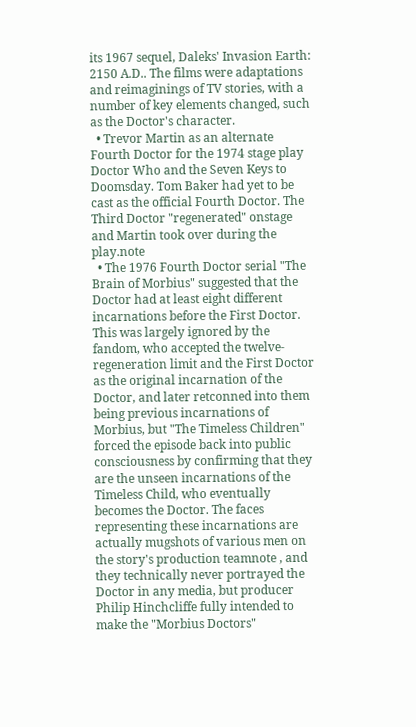its 1967 sequel, Daleks' Invasion Earth: 2150 A.D.. The films were adaptations and reimaginings of TV stories, with a number of key elements changed, such as the Doctor's character.
  • Trevor Martin as an alternate Fourth Doctor for the 1974 stage play Doctor Who and the Seven Keys to Doomsday. Tom Baker had yet to be cast as the official Fourth Doctor. The Third Doctor "regenerated" onstage and Martin took over during the play.note
  • The 1976 Fourth Doctor serial "The Brain of Morbius" suggested that the Doctor had at least eight different incarnations before the First Doctor. This was largely ignored by the fandom, who accepted the twelve-regeneration limit and the First Doctor as the original incarnation of the Doctor, and later retconned into them being previous incarnations of Morbius, but "The Timeless Children" forced the episode back into public consciousness by confirming that they are the unseen incarnations of the Timeless Child, who eventually becomes the Doctor. The faces representing these incarnations are actually mugshots of various men on the story's production teamnote , and they technically never portrayed the Doctor in any media, but producer Philip Hinchcliffe fully intended to make the "Morbius Doctors"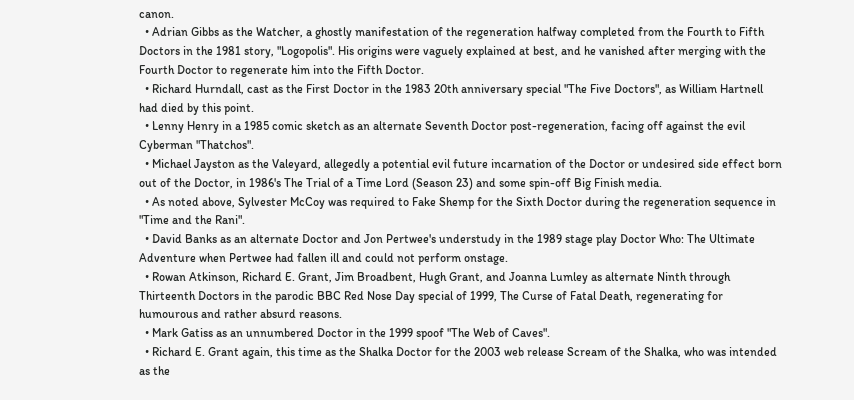canon.
  • Adrian Gibbs as the Watcher, a ghostly manifestation of the regeneration halfway completed from the Fourth to Fifth Doctors in the 1981 story, "Logopolis". His origins were vaguely explained at best, and he vanished after merging with the Fourth Doctor to regenerate him into the Fifth Doctor.
  • Richard Hurndall, cast as the First Doctor in the 1983 20th anniversary special "The Five Doctors", as William Hartnell had died by this point.
  • Lenny Henry in a 1985 comic sketch as an alternate Seventh Doctor post-regeneration, facing off against the evil Cyberman "Thatchos".
  • Michael Jayston as the Valeyard, allegedly a potential evil future incarnation of the Doctor or undesired side effect born out of the Doctor, in 1986's The Trial of a Time Lord (Season 23) and some spin-off Big Finish media.
  • As noted above, Sylvester McCoy was required to Fake Shemp for the Sixth Doctor during the regeneration sequence in "Time and the Rani".
  • David Banks as an alternate Doctor and Jon Pertwee's understudy in the 1989 stage play Doctor Who: The Ultimate Adventure when Pertwee had fallen ill and could not perform onstage.
  • Rowan Atkinson, Richard E. Grant, Jim Broadbent, Hugh Grant, and Joanna Lumley as alternate Ninth through Thirteenth Doctors in the parodic BBC Red Nose Day special of 1999, The Curse of Fatal Death, regenerating for humourous and rather absurd reasons.
  • Mark Gatiss as an unnumbered Doctor in the 1999 spoof "The Web of Caves".
  • Richard E. Grant again, this time as the Shalka Doctor for the 2003 web release Scream of the Shalka, who was intended as the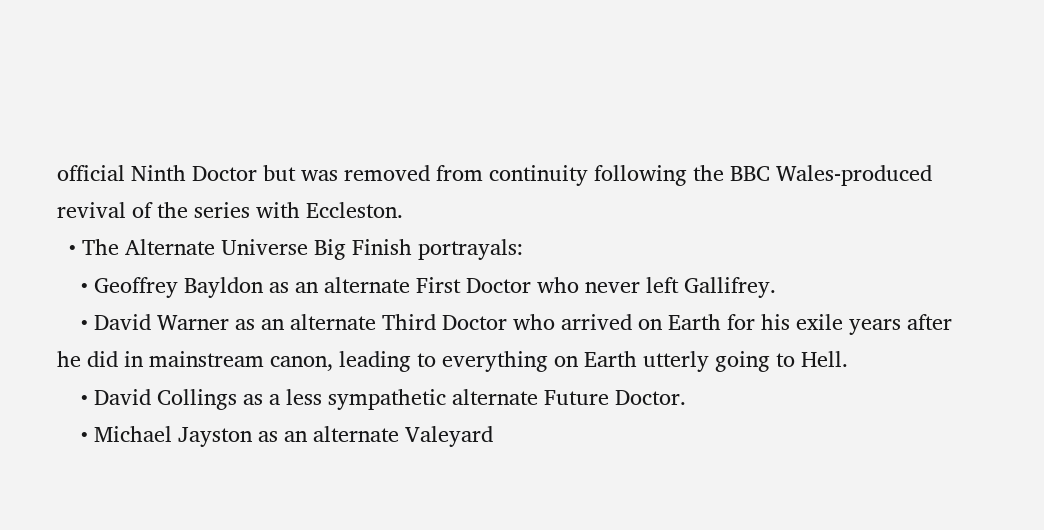official Ninth Doctor but was removed from continuity following the BBC Wales-produced revival of the series with Eccleston.
  • The Alternate Universe Big Finish portrayals:
    • Geoffrey Bayldon as an alternate First Doctor who never left Gallifrey.
    • David Warner as an alternate Third Doctor who arrived on Earth for his exile years after he did in mainstream canon, leading to everything on Earth utterly going to Hell.
    • David Collings as a less sympathetic alternate Future Doctor.
    • Michael Jayston as an alternate Valeyard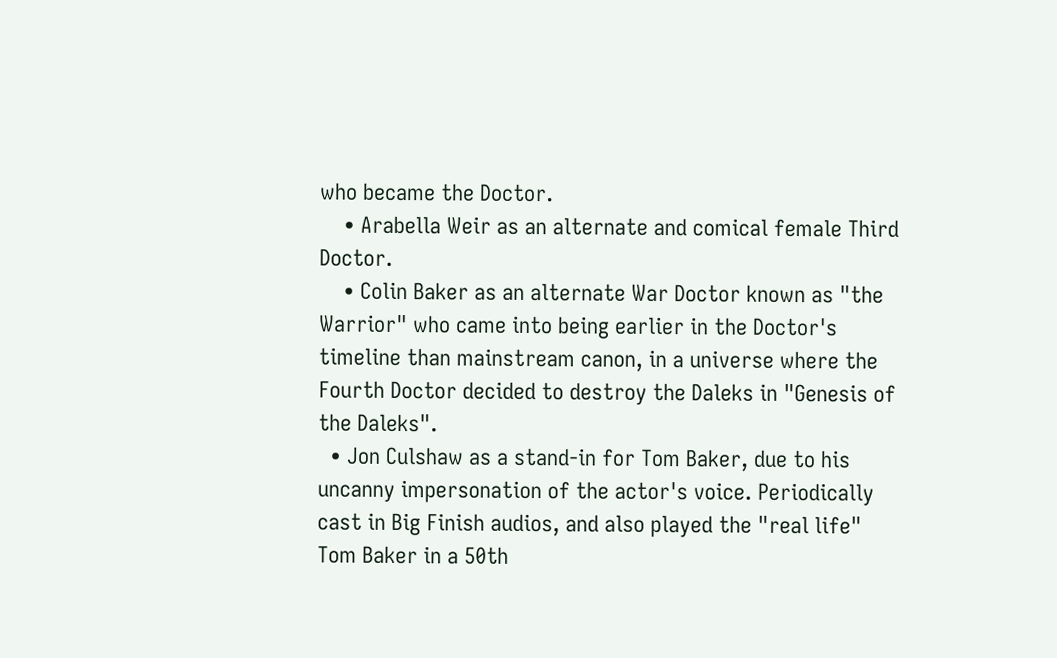who became the Doctor.
    • Arabella Weir as an alternate and comical female Third Doctor.
    • Colin Baker as an alternate War Doctor known as "the Warrior" who came into being earlier in the Doctor's timeline than mainstream canon, in a universe where the Fourth Doctor decided to destroy the Daleks in "Genesis of the Daleks".
  • Jon Culshaw as a stand-in for Tom Baker, due to his uncanny impersonation of the actor's voice. Periodically cast in Big Finish audios, and also played the "real life" Tom Baker in a 50th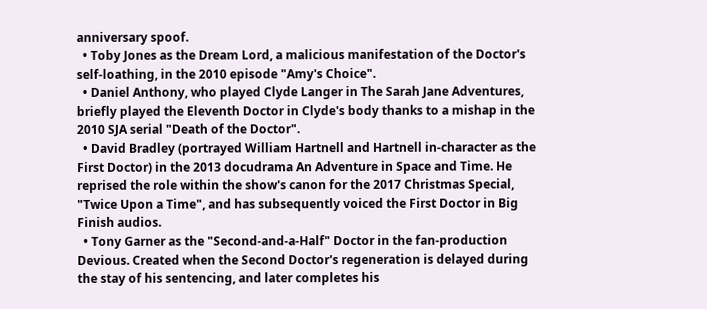anniversary spoof.
  • Toby Jones as the Dream Lord, a malicious manifestation of the Doctor's self-loathing, in the 2010 episode "Amy's Choice".
  • Daniel Anthony, who played Clyde Langer in The Sarah Jane Adventures, briefly played the Eleventh Doctor in Clyde's body thanks to a mishap in the 2010 SJA serial "Death of the Doctor".
  • David Bradley (portrayed William Hartnell and Hartnell in-character as the First Doctor) in the 2013 docudrama An Adventure in Space and Time. He reprised the role within the show's canon for the 2017 Christmas Special, "Twice Upon a Time", and has subsequently voiced the First Doctor in Big Finish audios.
  • Tony Garner as the "Second-and-a-Half" Doctor in the fan-production Devious. Created when the Second Doctor's regeneration is delayed during the stay of his sentencing, and later completes his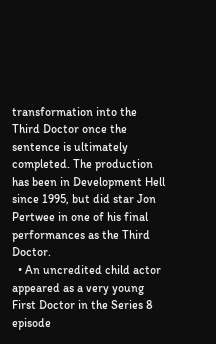transformation into the Third Doctor once the sentence is ultimately completed. The production has been in Development Hell since 1995, but did star Jon Pertwee in one of his final performances as the Third Doctor.
  • An uncredited child actor appeared as a very young First Doctor in the Series 8 episode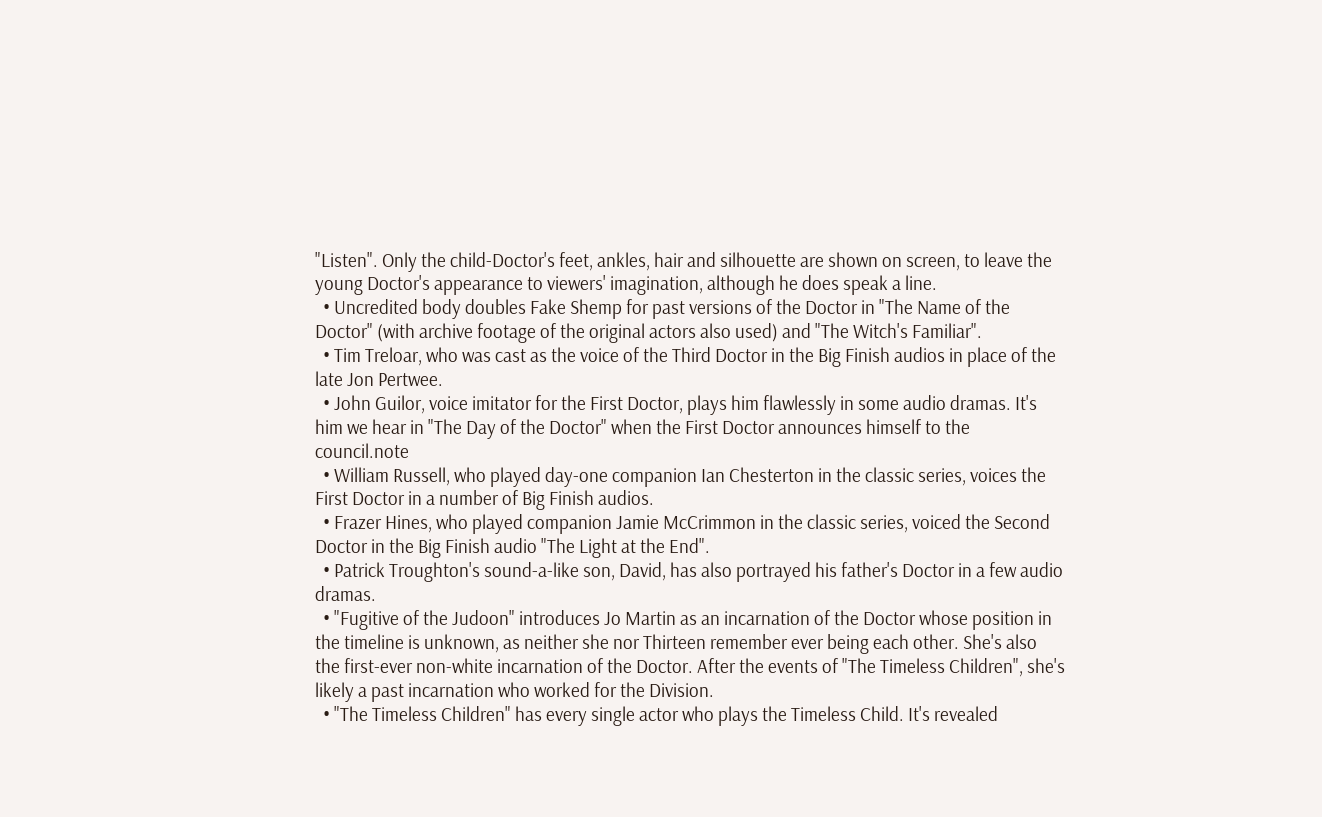"Listen". Only the child-Doctor's feet, ankles, hair and silhouette are shown on screen, to leave the young Doctor's appearance to viewers' imagination, although he does speak a line.
  • Uncredited body doubles Fake Shemp for past versions of the Doctor in "The Name of the Doctor" (with archive footage of the original actors also used) and "The Witch's Familiar".
  • Tim Treloar, who was cast as the voice of the Third Doctor in the Big Finish audios in place of the late Jon Pertwee.
  • John Guilor, voice imitator for the First Doctor, plays him flawlessly in some audio dramas. It's him we hear in "The Day of the Doctor" when the First Doctor announces himself to the council.note
  • William Russell, who played day-one companion Ian Chesterton in the classic series, voices the First Doctor in a number of Big Finish audios.
  • Frazer Hines, who played companion Jamie McCrimmon in the classic series, voiced the Second Doctor in the Big Finish audio "The Light at the End".
  • Patrick Troughton's sound-a-like son, David, has also portrayed his father's Doctor in a few audio dramas.
  • "Fugitive of the Judoon" introduces Jo Martin as an incarnation of the Doctor whose position in the timeline is unknown, as neither she nor Thirteen remember ever being each other. She's also the first-ever non-white incarnation of the Doctor. After the events of "The Timeless Children", she's likely a past incarnation who worked for the Division.
  • "The Timeless Children" has every single actor who plays the Timeless Child. It's revealed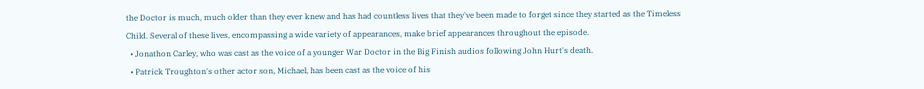the Doctor is much, much older than they ever knew and has had countless lives that they've been made to forget since they started as the Timeless Child. Several of these lives, encompassing a wide variety of appearances, make brief appearances throughout the episode.
  • Jonathon Carley, who was cast as the voice of a younger War Doctor in the Big Finish audios following John Hurt's death.
  • Patrick Troughton's other actor son, Michael, has been cast as the voice of his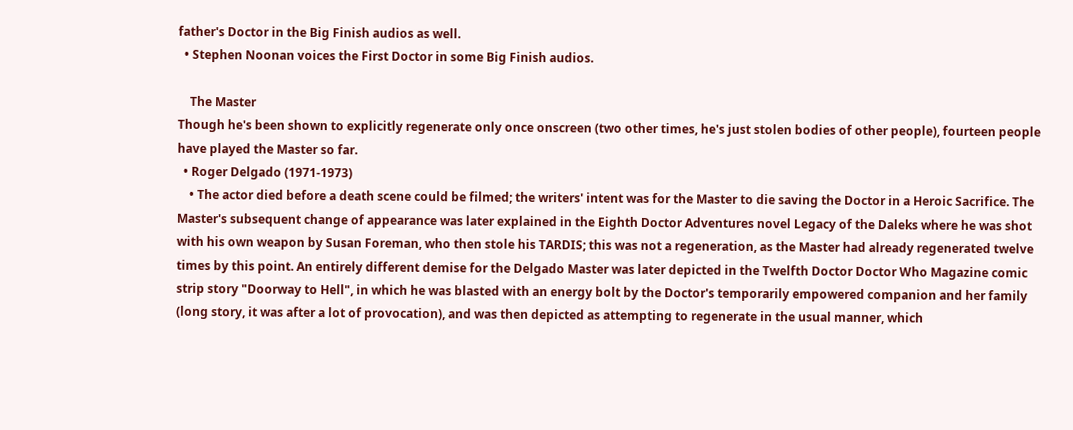father's Doctor in the Big Finish audios as well.
  • Stephen Noonan voices the First Doctor in some Big Finish audios.

    The Master
Though he's been shown to explicitly regenerate only once onscreen (two other times, he's just stolen bodies of other people), fourteen people have played the Master so far.
  • Roger Delgado (1971-1973)
    • The actor died before a death scene could be filmed; the writers' intent was for the Master to die saving the Doctor in a Heroic Sacrifice. The Master's subsequent change of appearance was later explained in the Eighth Doctor Adventures novel Legacy of the Daleks where he was shot with his own weapon by Susan Foreman, who then stole his TARDIS; this was not a regeneration, as the Master had already regenerated twelve times by this point. An entirely different demise for the Delgado Master was later depicted in the Twelfth Doctor Doctor Who Magazine comic strip story "Doorway to Hell", in which he was blasted with an energy bolt by the Doctor's temporarily empowered companion and her family (long story, it was after a lot of provocation), and was then depicted as attempting to regenerate in the usual manner, which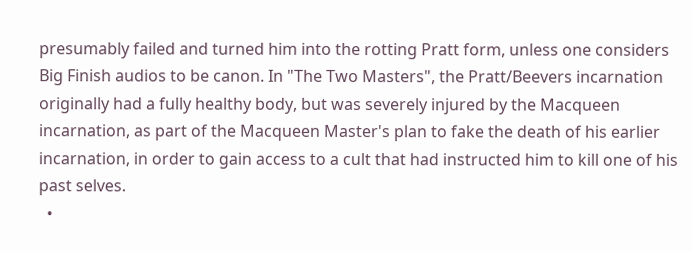presumably failed and turned him into the rotting Pratt form, unless one considers Big Finish audios to be canon. In "The Two Masters", the Pratt/Beevers incarnation originally had a fully healthy body, but was severely injured by the Macqueen incarnation, as part of the Macqueen Master's plan to fake the death of his earlier incarnation, in order to gain access to a cult that had instructed him to kill one of his past selves.
  •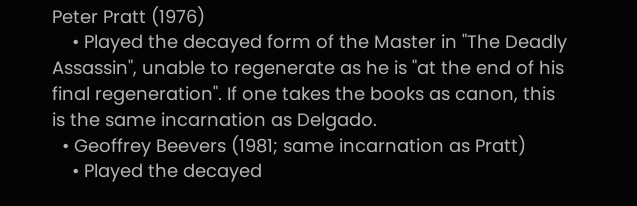Peter Pratt (1976)
    • Played the decayed form of the Master in "The Deadly Assassin", unable to regenerate as he is "at the end of his final regeneration". If one takes the books as canon, this is the same incarnation as Delgado.
  • Geoffrey Beevers (1981; same incarnation as Pratt)
    • Played the decayed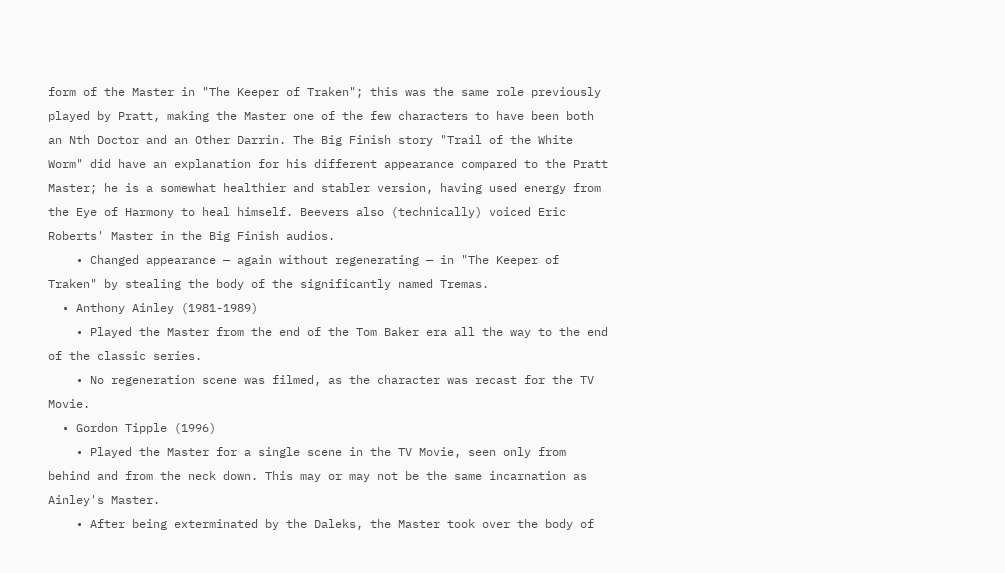form of the Master in "The Keeper of Traken"; this was the same role previously played by Pratt, making the Master one of the few characters to have been both an Nth Doctor and an Other Darrin. The Big Finish story "Trail of the White Worm" did have an explanation for his different appearance compared to the Pratt Master; he is a somewhat healthier and stabler version, having used energy from the Eye of Harmony to heal himself. Beevers also (technically) voiced Eric Roberts' Master in the Big Finish audios.
    • Changed appearance — again without regenerating — in "The Keeper of Traken" by stealing the body of the significantly named Tremas.
  • Anthony Ainley (1981-1989)
    • Played the Master from the end of the Tom Baker era all the way to the end of the classic series.
    • No regeneration scene was filmed, as the character was recast for the TV Movie.
  • Gordon Tipple (1996)
    • Played the Master for a single scene in the TV Movie, seen only from behind and from the neck down. This may or may not be the same incarnation as Ainley's Master.
    • After being exterminated by the Daleks, the Master took over the body of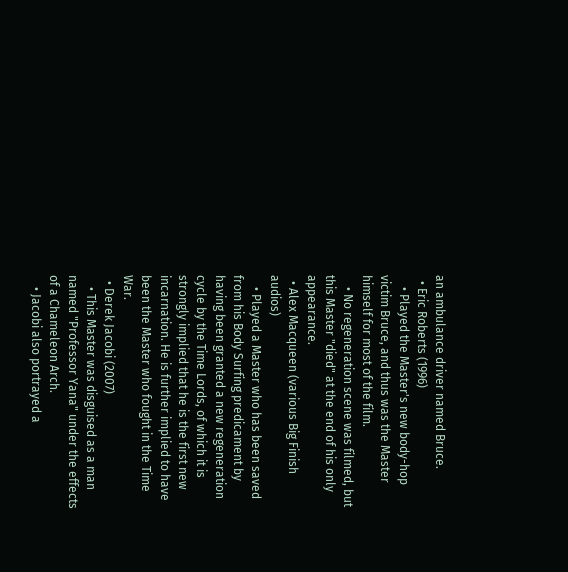an ambulance driver named Bruce.
  • Eric Roberts (1996)
    • Played the Master's new body-hop victim Bruce, and thus was the Master himself for most of the film.
    • No regeneration scene was filmed, but this Master "died" at the end of his only appearance.
  • Alex Macqueen (various Big Finish audios)
    • Played a Master who has been saved from his Body Surfing predicament by having been granted a new regeneration cycle by the Time Lords, of which it is strongly implied that he is the first new incarnation. He is further implied to have been the Master who fought in the Time War.
  • Derek Jacobi (2007)
    • This Master was disguised as a man named "Professor Yana" under the effects of a Chameleon Arch.
    • Jacobi also portrayed a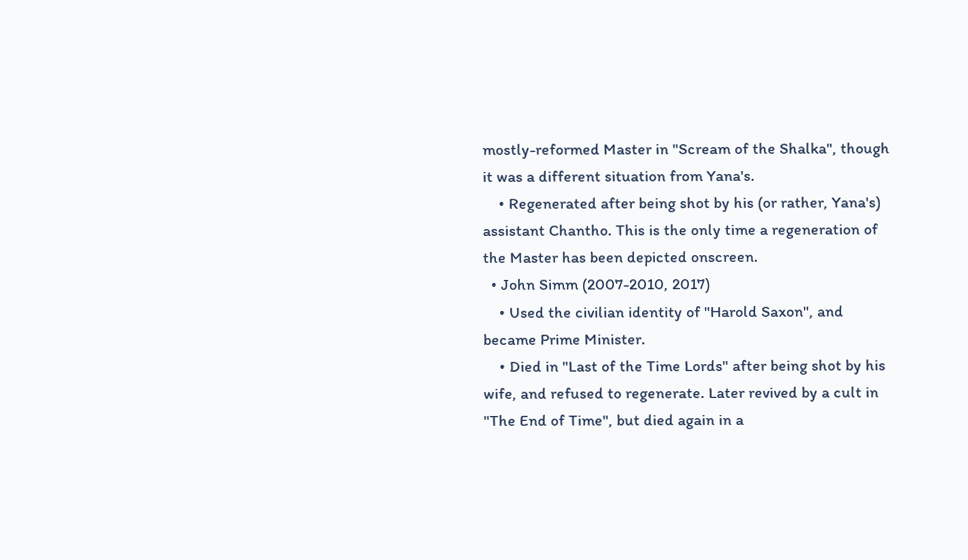mostly-reformed Master in "Scream of the Shalka", though it was a different situation from Yana's.
    • Regenerated after being shot by his (or rather, Yana's) assistant Chantho. This is the only time a regeneration of the Master has been depicted onscreen.
  • John Simm (2007-2010, 2017)
    • Used the civilian identity of "Harold Saxon", and became Prime Minister.
    • Died in "Last of the Time Lords" after being shot by his wife, and refused to regenerate. Later revived by a cult in "The End of Time", but died again in a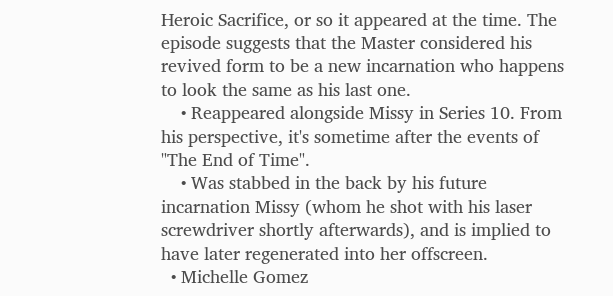Heroic Sacrifice, or so it appeared at the time. The episode suggests that the Master considered his revived form to be a new incarnation who happens to look the same as his last one.
    • Reappeared alongside Missy in Series 10. From his perspective, it's sometime after the events of "The End of Time".
    • Was stabbed in the back by his future incarnation Missy (whom he shot with his laser screwdriver shortly afterwards), and is implied to have later regenerated into her offscreen.
  • Michelle Gomez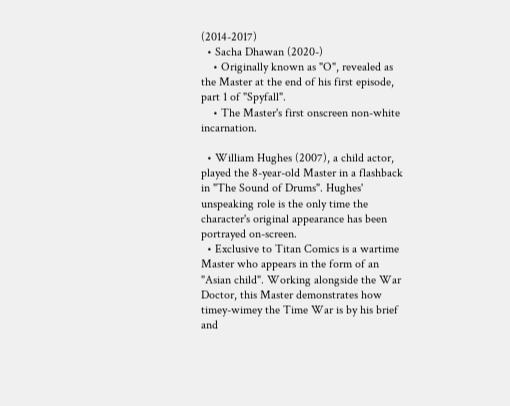(2014-2017)
  • Sacha Dhawan (2020-)
    • Originally known as "O", revealed as the Master at the end of his first episode, part 1 of "Spyfall".
    • The Master's first onscreen non-white incarnation.

  • William Hughes (2007), a child actor, played the 8-year-old Master in a flashback in "The Sound of Drums". Hughes' unspeaking role is the only time the character's original appearance has been portrayed on-screen.
  • Exclusive to Titan Comics is a wartime Master who appears in the form of an "Asian child". Working alongside the War Doctor, this Master demonstrates how timey-wimey the Time War is by his brief and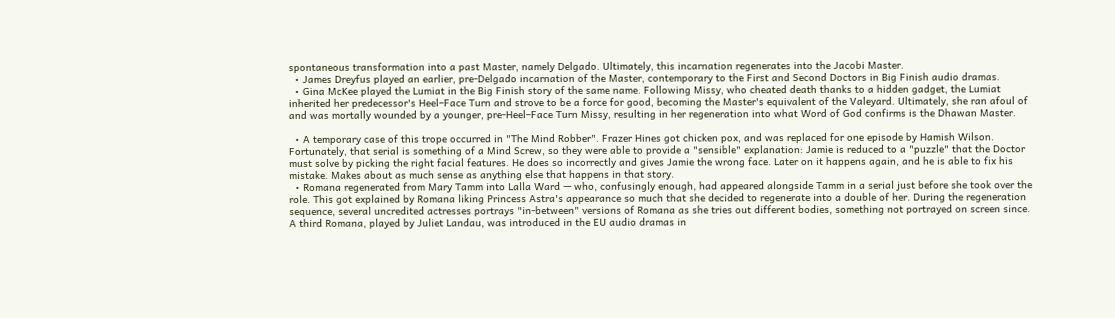spontaneous transformation into a past Master, namely Delgado. Ultimately, this incarnation regenerates into the Jacobi Master.
  • James Dreyfus played an earlier, pre-Delgado incarnation of the Master, contemporary to the First and Second Doctors in Big Finish audio dramas.
  • Gina McKee played the Lumiat in the Big Finish story of the same name. Following Missy, who cheated death thanks to a hidden gadget, the Lumiat inherited her predecessor's Heel–Face Turn and strove to be a force for good, becoming the Master's equivalent of the Valeyard. Ultimately, she ran afoul of and was mortally wounded by a younger, pre-Heel–Face Turn Missy, resulting in her regeneration into what Word of God confirms is the Dhawan Master.

  • A temporary case of this trope occurred in "The Mind Robber". Frazer Hines got chicken pox, and was replaced for one episode by Hamish Wilson. Fortunately, that serial is something of a Mind Screw, so they were able to provide a "sensible" explanation: Jamie is reduced to a "puzzle" that the Doctor must solve by picking the right facial features. He does so incorrectly and gives Jamie the wrong face. Later on it happens again, and he is able to fix his mistake. Makes about as much sense as anything else that happens in that story.
  • Romana regenerated from Mary Tamm into Lalla Ward — who, confusingly enough, had appeared alongside Tamm in a serial just before she took over the role. This got explained by Romana liking Princess Astra's appearance so much that she decided to regenerate into a double of her. During the regeneration sequence, several uncredited actresses portrays "in-between" versions of Romana as she tries out different bodies, something not portrayed on screen since. A third Romana, played by Juliet Landau, was introduced in the EU audio dramas in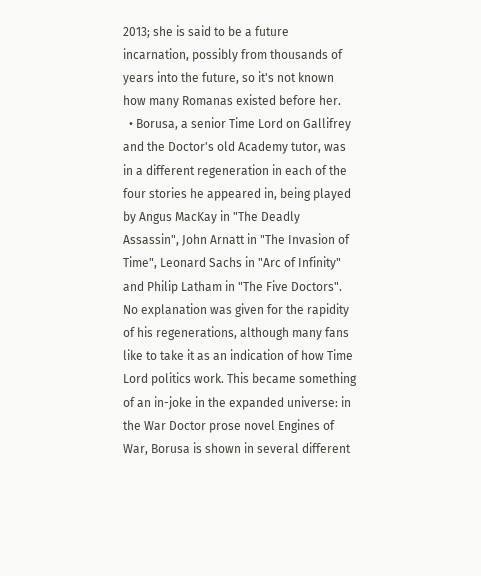2013; she is said to be a future incarnation, possibly from thousands of years into the future, so it's not known how many Romanas existed before her.
  • Borusa, a senior Time Lord on Gallifrey and the Doctor's old Academy tutor, was in a different regeneration in each of the four stories he appeared in, being played by Angus MacKay in "The Deadly Assassin", John Arnatt in "The Invasion of Time", Leonard Sachs in "Arc of Infinity" and Philip Latham in "The Five Doctors". No explanation was given for the rapidity of his regenerations, although many fans like to take it as an indication of how Time Lord politics work. This became something of an in-joke in the expanded universe: in the War Doctor prose novel Engines of War, Borusa is shown in several different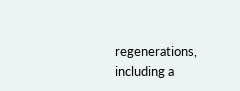regenerations, including a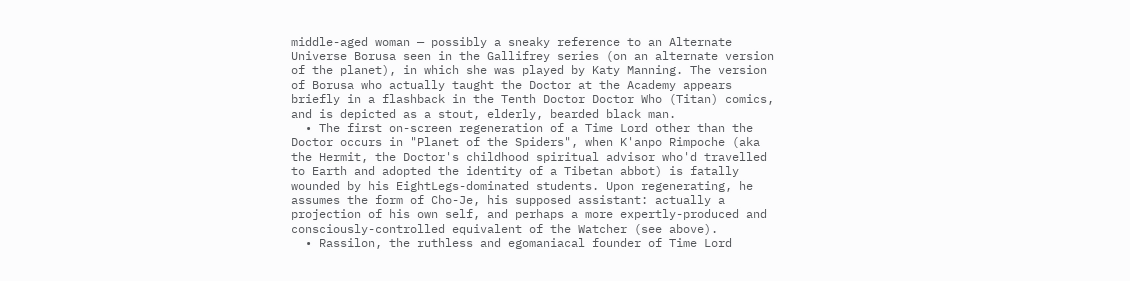middle-aged woman — possibly a sneaky reference to an Alternate Universe Borusa seen in the Gallifrey series (on an alternate version of the planet), in which she was played by Katy Manning. The version of Borusa who actually taught the Doctor at the Academy appears briefly in a flashback in the Tenth Doctor Doctor Who (Titan) comics, and is depicted as a stout, elderly, bearded black man.
  • The first on-screen regeneration of a Time Lord other than the Doctor occurs in "Planet of the Spiders", when K'anpo Rimpoche (aka the Hermit, the Doctor's childhood spiritual advisor who'd travelled to Earth and adopted the identity of a Tibetan abbot) is fatally wounded by his EightLegs-dominated students. Upon regenerating, he assumes the form of Cho-Je, his supposed assistant: actually a projection of his own self, and perhaps a more expertly-produced and consciously-controlled equivalent of the Watcher (see above).
  • Rassilon, the ruthless and egomaniacal founder of Time Lord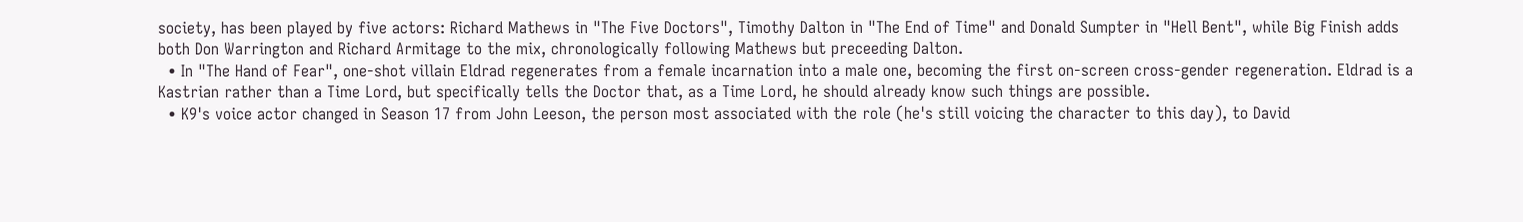society, has been played by five actors: Richard Mathews in "The Five Doctors", Timothy Dalton in "The End of Time" and Donald Sumpter in "Hell Bent", while Big Finish adds both Don Warrington and Richard Armitage to the mix, chronologically following Mathews but preceeding Dalton.
  • In "The Hand of Fear", one-shot villain Eldrad regenerates from a female incarnation into a male one, becoming the first on-screen cross-gender regeneration. Eldrad is a Kastrian rather than a Time Lord, but specifically tells the Doctor that, as a Time Lord, he should already know such things are possible.
  • K9's voice actor changed in Season 17 from John Leeson, the person most associated with the role (he's still voicing the character to this day), to David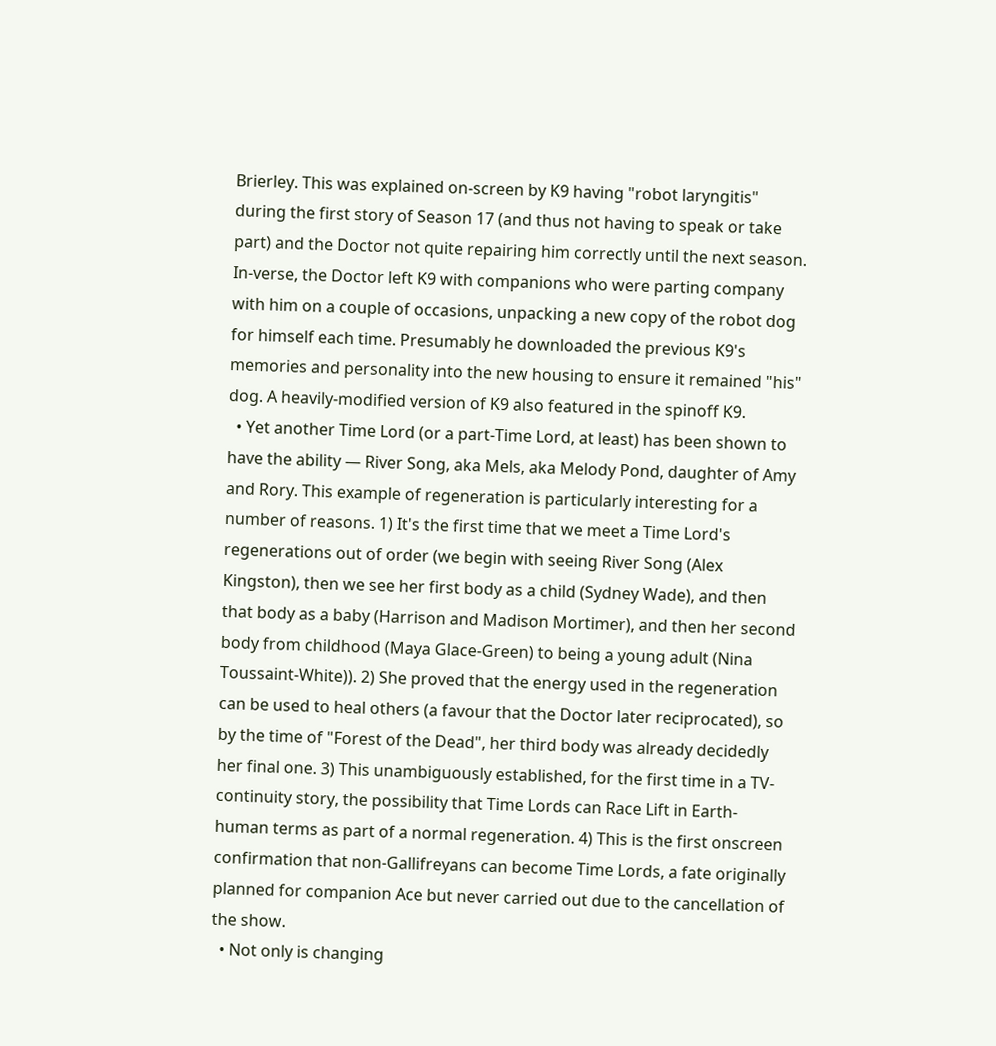Brierley. This was explained on-screen by K9 having "robot laryngitis" during the first story of Season 17 (and thus not having to speak or take part) and the Doctor not quite repairing him correctly until the next season. In-verse, the Doctor left K9 with companions who were parting company with him on a couple of occasions, unpacking a new copy of the robot dog for himself each time. Presumably he downloaded the previous K9's memories and personality into the new housing to ensure it remained "his" dog. A heavily-modified version of K9 also featured in the spinoff K9.
  • Yet another Time Lord (or a part-Time Lord, at least) has been shown to have the ability — River Song, aka Mels, aka Melody Pond, daughter of Amy and Rory. This example of regeneration is particularly interesting for a number of reasons. 1) It's the first time that we meet a Time Lord's regenerations out of order (we begin with seeing River Song (Alex Kingston), then we see her first body as a child (Sydney Wade), and then that body as a baby (Harrison and Madison Mortimer), and then her second body from childhood (Maya Glace-Green) to being a young adult (Nina Toussaint-White)). 2) She proved that the energy used in the regeneration can be used to heal others (a favour that the Doctor later reciprocated), so by the time of "Forest of the Dead", her third body was already decidedly her final one. 3) This unambiguously established, for the first time in a TV-continuity story, the possibility that Time Lords can Race Lift in Earth-human terms as part of a normal regeneration. 4) This is the first onscreen confirmation that non-Gallifreyans can become Time Lords, a fate originally planned for companion Ace but never carried out due to the cancellation of the show.
  • Not only is changing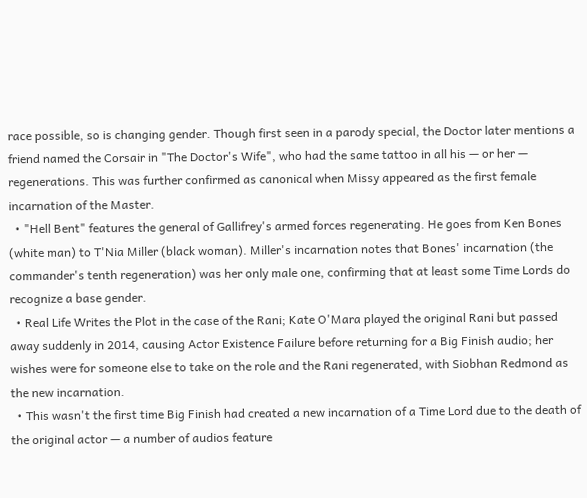race possible, so is changing gender. Though first seen in a parody special, the Doctor later mentions a friend named the Corsair in "The Doctor's Wife", who had the same tattoo in all his — or her — regenerations. This was further confirmed as canonical when Missy appeared as the first female incarnation of the Master.
  • "Hell Bent" features the general of Gallifrey's armed forces regenerating. He goes from Ken Bones (white man) to T'Nia Miller (black woman). Miller's incarnation notes that Bones' incarnation (the commander's tenth regeneration) was her only male one, confirming that at least some Time Lords do recognize a base gender.
  • Real Life Writes the Plot in the case of the Rani; Kate O'Mara played the original Rani but passed away suddenly in 2014, causing Actor Existence Failure before returning for a Big Finish audio; her wishes were for someone else to take on the role and the Rani regenerated, with Siobhan Redmond as the new incarnation.
  • This wasn't the first time Big Finish had created a new incarnation of a Time Lord due to the death of the original actor — a number of audios feature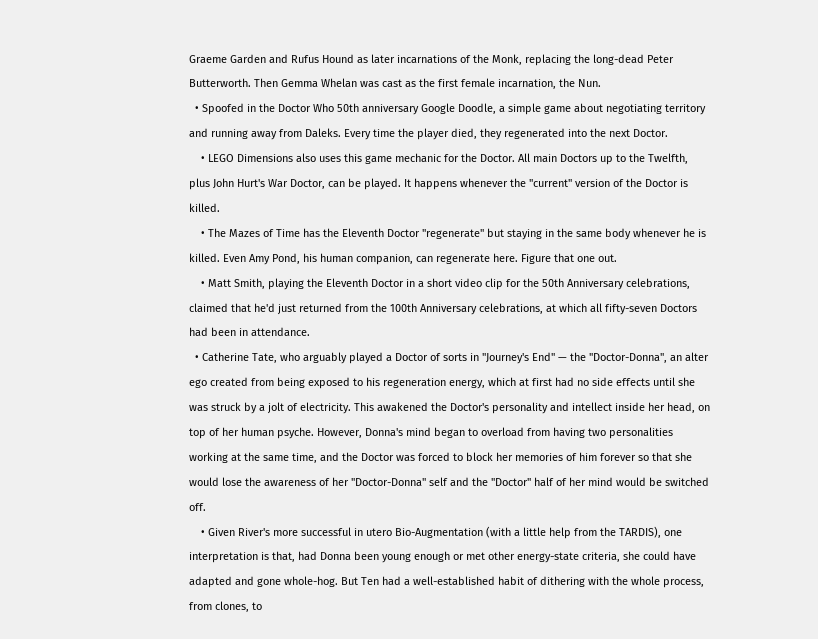Graeme Garden and Rufus Hound as later incarnations of the Monk, replacing the long-dead Peter Butterworth. Then Gemma Whelan was cast as the first female incarnation, the Nun.
  • Spoofed in the Doctor Who 50th anniversary Google Doodle, a simple game about negotiating territory and running away from Daleks. Every time the player died, they regenerated into the next Doctor.
    • LEGO Dimensions also uses this game mechanic for the Doctor. All main Doctors up to the Twelfth, plus John Hurt's War Doctor, can be played. It happens whenever the "current" version of the Doctor is killed.
    • The Mazes of Time has the Eleventh Doctor "regenerate" but staying in the same body whenever he is killed. Even Amy Pond, his human companion, can regenerate here. Figure that one out.
    • Matt Smith, playing the Eleventh Doctor in a short video clip for the 50th Anniversary celebrations, claimed that he'd just returned from the 100th Anniversary celebrations, at which all fifty-seven Doctors had been in attendance.
  • Catherine Tate, who arguably played a Doctor of sorts in "Journey's End" — the "Doctor-Donna", an alter ego created from being exposed to his regeneration energy, which at first had no side effects until she was struck by a jolt of electricity. This awakened the Doctor's personality and intellect inside her head, on top of her human psyche. However, Donna's mind began to overload from having two personalities working at the same time, and the Doctor was forced to block her memories of him forever so that she would lose the awareness of her "Doctor-Donna" self and the "Doctor" half of her mind would be switched off.
    • Given River's more successful in utero Bio-Augmentation (with a little help from the TARDIS), one interpretation is that, had Donna been young enough or met other energy-state criteria, she could have adapted and gone whole-hog. But Ten had a well-established habit of dithering with the whole process, from clones, to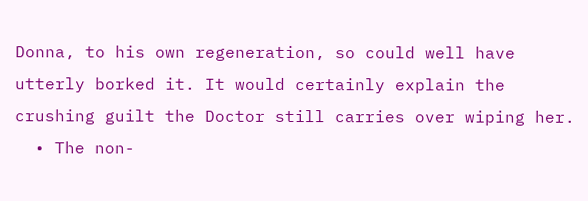Donna, to his own regeneration, so could well have utterly borked it. It would certainly explain the crushing guilt the Doctor still carries over wiping her.
  • The non-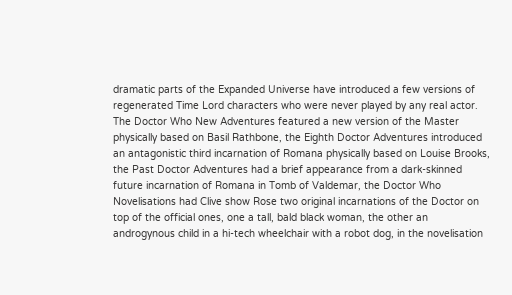dramatic parts of the Expanded Universe have introduced a few versions of regenerated Time Lord characters who were never played by any real actor. The Doctor Who New Adventures featured a new version of the Master physically based on Basil Rathbone, the Eighth Doctor Adventures introduced an antagonistic third incarnation of Romana physically based on Louise Brooks, the Past Doctor Adventures had a brief appearance from a dark-skinned future incarnation of Romana in Tomb of Valdemar, the Doctor Who Novelisations had Clive show Rose two original incarnations of the Doctor on top of the official ones, one a tall, bald black woman, the other an androgynous child in a hi-tech wheelchair with a robot dog, in the novelisation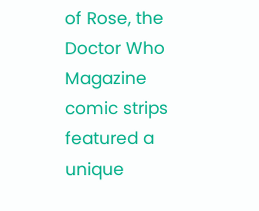of Rose, the Doctor Who Magazine comic strips featured a unique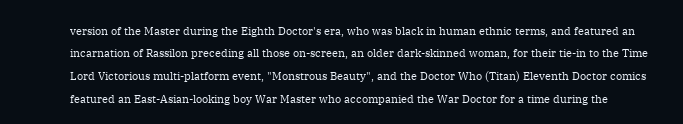version of the Master during the Eighth Doctor's era, who was black in human ethnic terms, and featured an incarnation of Rassilon preceding all those on-screen, an older dark-skinned woman, for their tie-in to the Time Lord Victorious multi-platform event, "Monstrous Beauty", and the Doctor Who (Titan) Eleventh Doctor comics featured an East-Asian-looking boy War Master who accompanied the War Doctor for a time during the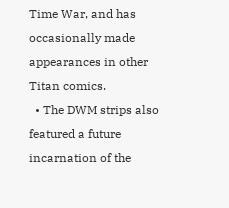Time War, and has occasionally made appearances in other Titan comics.
  • The DWM strips also featured a future incarnation of the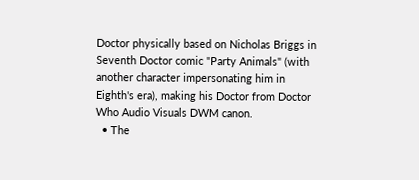Doctor physically based on Nicholas Briggs in Seventh Doctor comic "Party Animals" (with another character impersonating him in Eighth's era), making his Doctor from Doctor Who Audio Visuals DWM canon.
  • The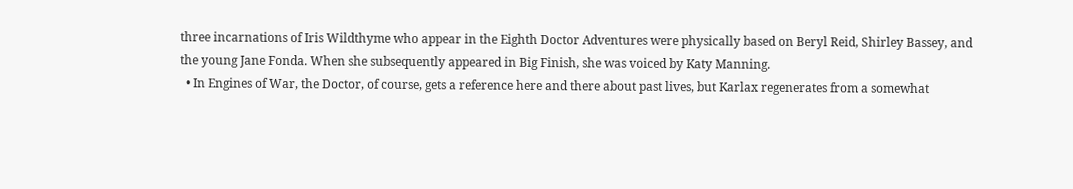three incarnations of Iris Wildthyme who appear in the Eighth Doctor Adventures were physically based on Beryl Reid, Shirley Bassey, and the young Jane Fonda. When she subsequently appeared in Big Finish, she was voiced by Katy Manning.
  • In Engines of War, the Doctor, of course, gets a reference here and there about past lives, but Karlax regenerates from a somewhat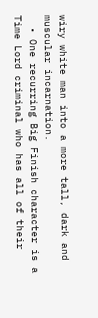wiry white man into a more tall, dark and muscular incarnation.
  • One recurring Big Finish character is a Time Lord criminal who has all of their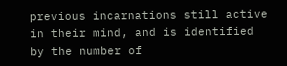previous incarnations still active in their mind, and is identified by the number of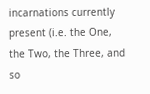incarnations currently present (i.e. the One, the Two, the Three, and so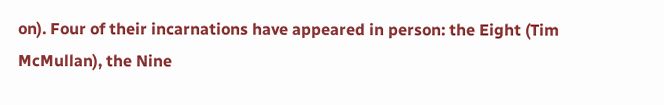on). Four of their incarnations have appeared in person: the Eight (Tim McMullan), the Nine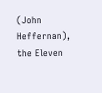(John Heffernan), the Eleven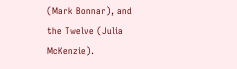(Mark Bonnar), and the Twelve (Julia McKenzie).